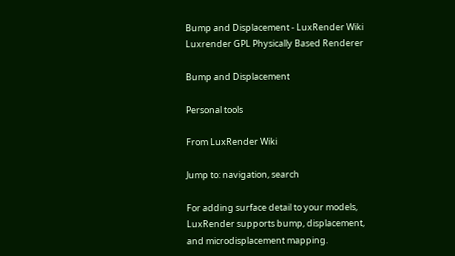Bump and Displacement - LuxRender Wiki
Luxrender GPL Physically Based Renderer

Bump and Displacement

Personal tools

From LuxRender Wiki

Jump to: navigation, search

For adding surface detail to your models, LuxRender supports bump, displacement, and microdisplacement mapping.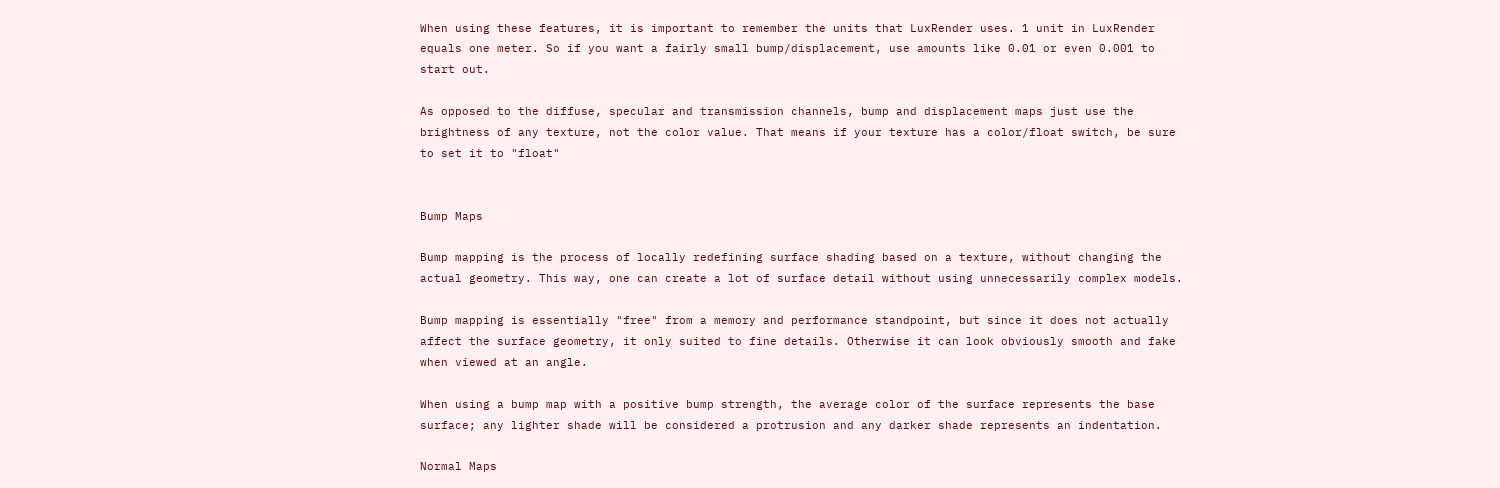When using these features, it is important to remember the units that LuxRender uses. 1 unit in LuxRender equals one meter. So if you want a fairly small bump/displacement, use amounts like 0.01 or even 0.001 to start out.

As opposed to the diffuse, specular and transmission channels, bump and displacement maps just use the brightness of any texture, not the color value. That means if your texture has a color/float switch, be sure to set it to "float"


Bump Maps

Bump mapping is the process of locally redefining surface shading based on a texture, without changing the actual geometry. This way, one can create a lot of surface detail without using unnecessarily complex models.

Bump mapping is essentially "free" from a memory and performance standpoint, but since it does not actually affect the surface geometry, it only suited to fine details. Otherwise it can look obviously smooth and fake when viewed at an angle.

When using a bump map with a positive bump strength, the average color of the surface represents the base surface; any lighter shade will be considered a protrusion and any darker shade represents an indentation.

Normal Maps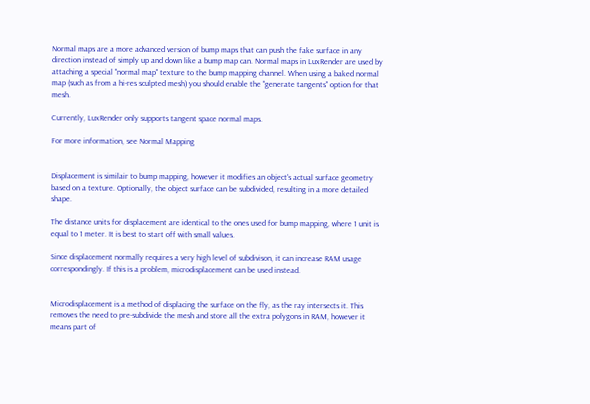Normal maps are a more advanced version of bump maps that can push the fake surface in any direction instead of simply up and down like a bump map can. Normal maps in LuxRender are used by attaching a special "normal map" texture to the bump mapping channel. When using a baked normal map (such as from a hi-res sculpted mesh) you should enable the "generate tangents" option for that mesh.

Currently, LuxRender only supports tangent space normal maps.

For more information, see Normal Mapping


Displacement is similair to bump mapping, however it modifies an object's actual surface geometry based on a texture. Optionally, the object surface can be subdivided, resulting in a more detailed shape.

The distance units for displacement are identical to the ones used for bump mapping, where 1 unit is equal to 1 meter. It is best to start off with small values.

Since displacement normally requires a very high level of subdivison, it can increase RAM usage correspondingly. If this is a problem, microdisplacement can be used instead.


Microdisplacement is a method of displacing the surface on the fly, as the ray intersects it. This removes the need to pre-subdivide the mesh and store all the extra polygons in RAM, however it means part of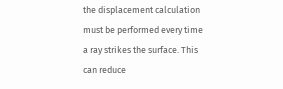the displacement calculation must be performed every time a ray strikes the surface. This can reduce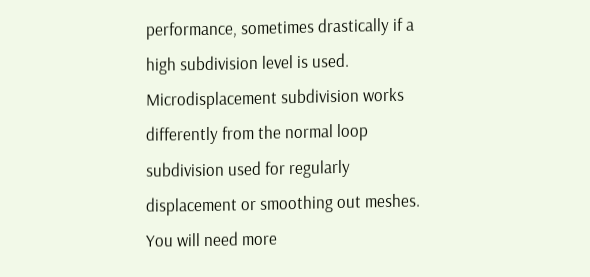performance, sometimes drastically if a high subdivision level is used. Microdisplacement subdivision works differently from the normal loop subdivision used for regularly displacement or smoothing out meshes. You will need more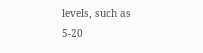levels, such as 5-20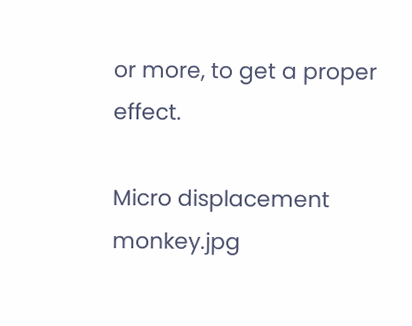or more, to get a proper effect.

Micro displacement monkey.jpg